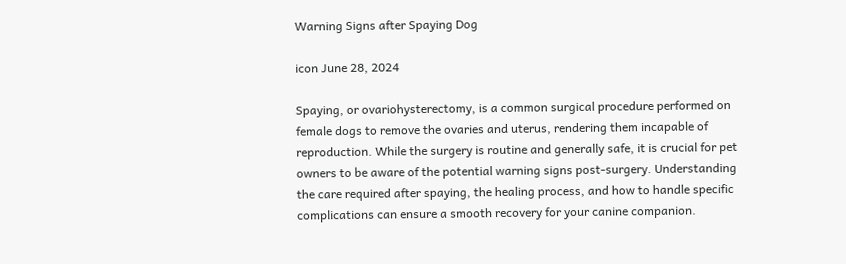Warning Signs after Spaying Dog

icon June 28, 2024

Spaying, or ovariohysterectomy, is a common surgical procedure performed on female dogs to remove the ovaries and uterus, rendering them incapable of reproduction. While the surgery is routine and generally safe, it is crucial for pet owners to be aware of the potential warning signs post-surgery. Understanding the care required after spaying, the healing process, and how to handle specific complications can ensure a smooth recovery for your canine companion.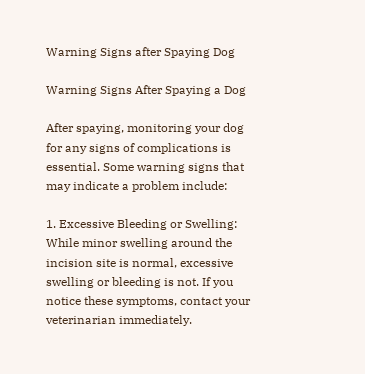Warning Signs after Spaying Dog

Warning Signs After Spaying a Dog

After spaying, monitoring your dog for any signs of complications is essential. Some warning signs that may indicate a problem include:

1. Excessive Bleeding or Swelling:
While minor swelling around the incision site is normal, excessive swelling or bleeding is not. If you notice these symptoms, contact your veterinarian immediately.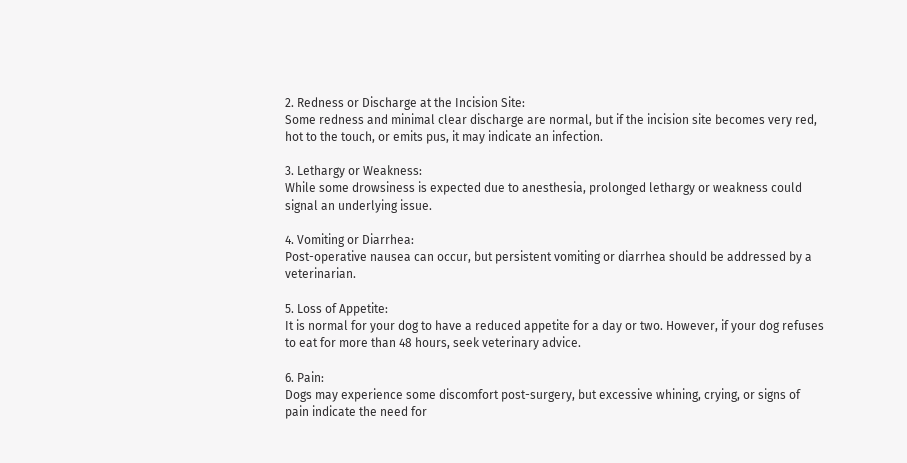2. Redness or Discharge at the Incision Site:
Some redness and minimal clear discharge are normal, but if the incision site becomes very red, hot to the touch, or emits pus, it may indicate an infection.

3. Lethargy or Weakness:
While some drowsiness is expected due to anesthesia, prolonged lethargy or weakness could signal an underlying issue.

4. Vomiting or Diarrhea:
Post-operative nausea can occur, but persistent vomiting or diarrhea should be addressed by a veterinarian.

5. Loss of Appetite:
It is normal for your dog to have a reduced appetite for a day or two. However, if your dog refuses to eat for more than 48 hours, seek veterinary advice.

6. Pain:
Dogs may experience some discomfort post-surgery, but excessive whining, crying, or signs of pain indicate the need for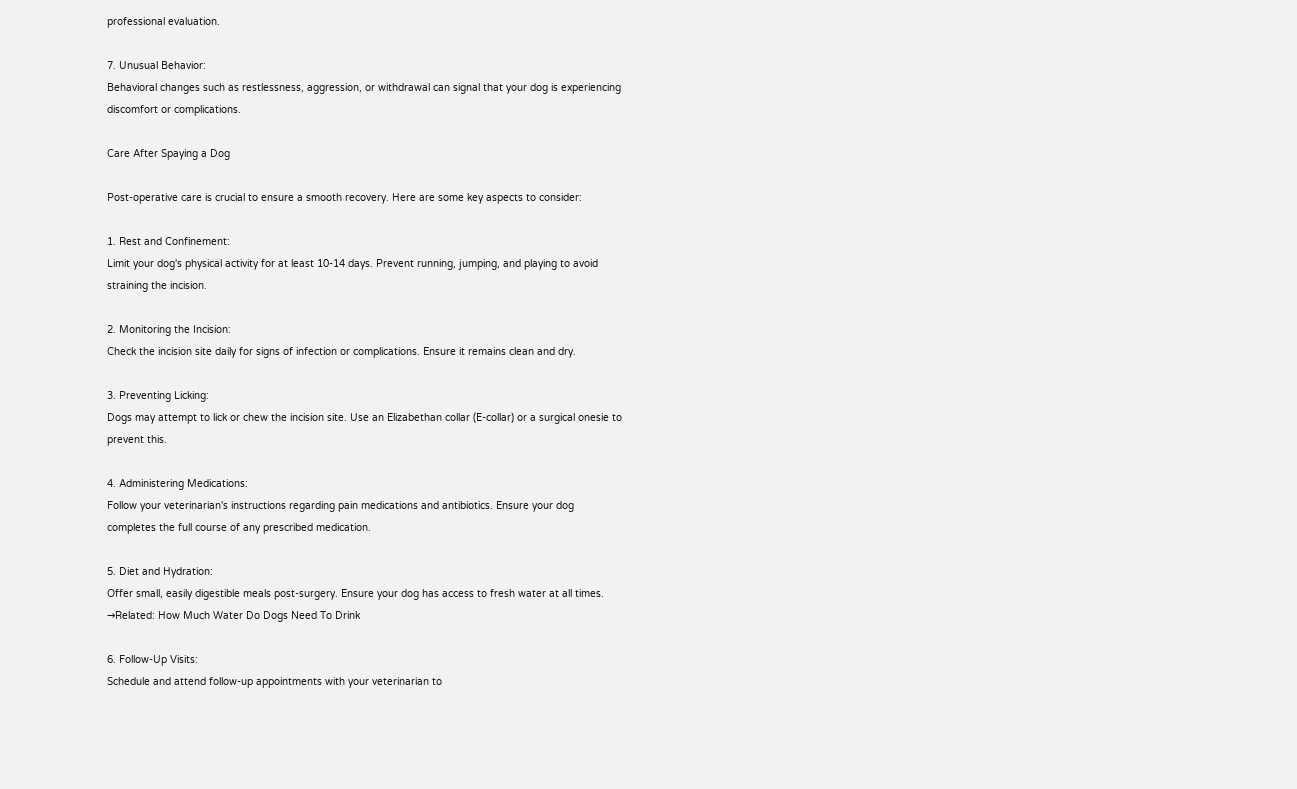professional evaluation.

7. Unusual Behavior:
Behavioral changes such as restlessness, aggression, or withdrawal can signal that your dog is experiencing discomfort or complications.

Care After Spaying a Dog

Post-operative care is crucial to ensure a smooth recovery. Here are some key aspects to consider:

1. Rest and Confinement:
Limit your dog's physical activity for at least 10-14 days. Prevent running, jumping, and playing to avoid straining the incision.

2. Monitoring the Incision:
Check the incision site daily for signs of infection or complications. Ensure it remains clean and dry.

3. Preventing Licking:
Dogs may attempt to lick or chew the incision site. Use an Elizabethan collar (E-collar) or a surgical onesie to prevent this.

4. Administering Medications:
Follow your veterinarian's instructions regarding pain medications and antibiotics. Ensure your dog completes the full course of any prescribed medication.

5. Diet and Hydration:
Offer small, easily digestible meals post-surgery. Ensure your dog has access to fresh water at all times.
→Related: How Much Water Do Dogs Need To Drink

6. Follow-Up Visits:
Schedule and attend follow-up appointments with your veterinarian to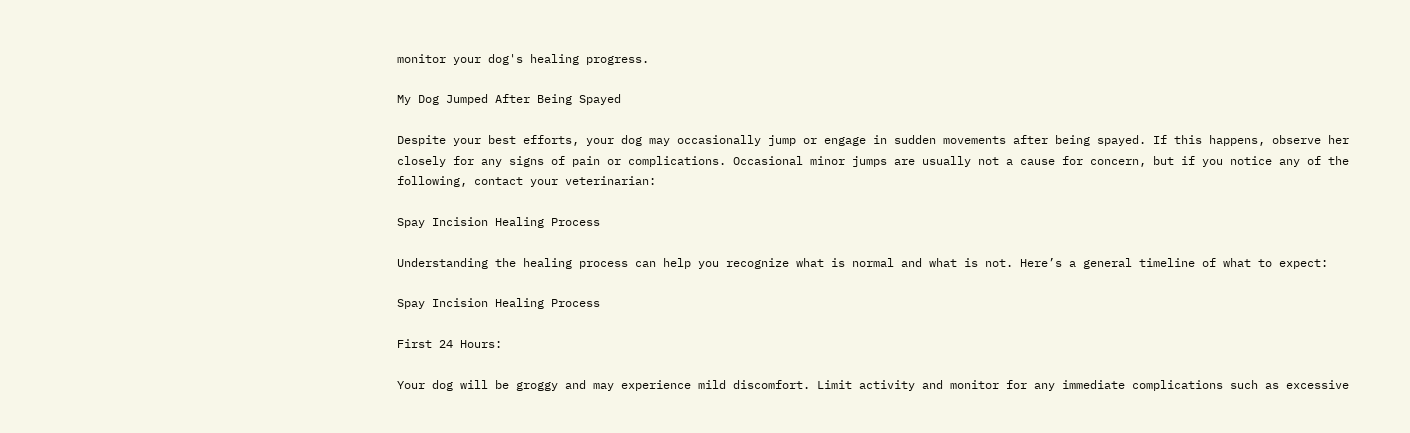monitor your dog's healing progress.

My Dog Jumped After Being Spayed

Despite your best efforts, your dog may occasionally jump or engage in sudden movements after being spayed. If this happens, observe her closely for any signs of pain or complications. Occasional minor jumps are usually not a cause for concern, but if you notice any of the following, contact your veterinarian:

Spay Incision Healing Process

Understanding the healing process can help you recognize what is normal and what is not. Here’s a general timeline of what to expect:

Spay Incision Healing Process

First 24 Hours:

Your dog will be groggy and may experience mild discomfort. Limit activity and monitor for any immediate complications such as excessive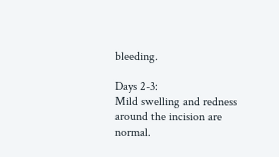bleeding.

Days 2-3:
Mild swelling and redness around the incision are normal.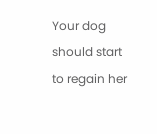Your dog should start to regain her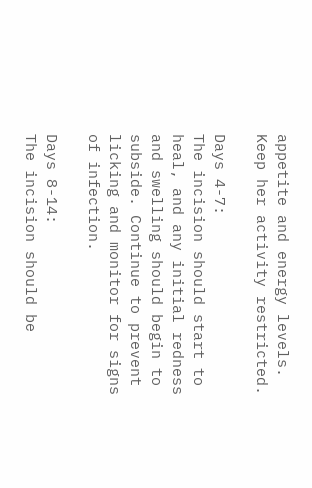appetite and energy levels. Keep her activity restricted.

Days 4-7:
The incision should start to heal, and any initial redness and swelling should begin to subside. Continue to prevent licking and monitor for signs of infection.

Days 8-14:
The incision should be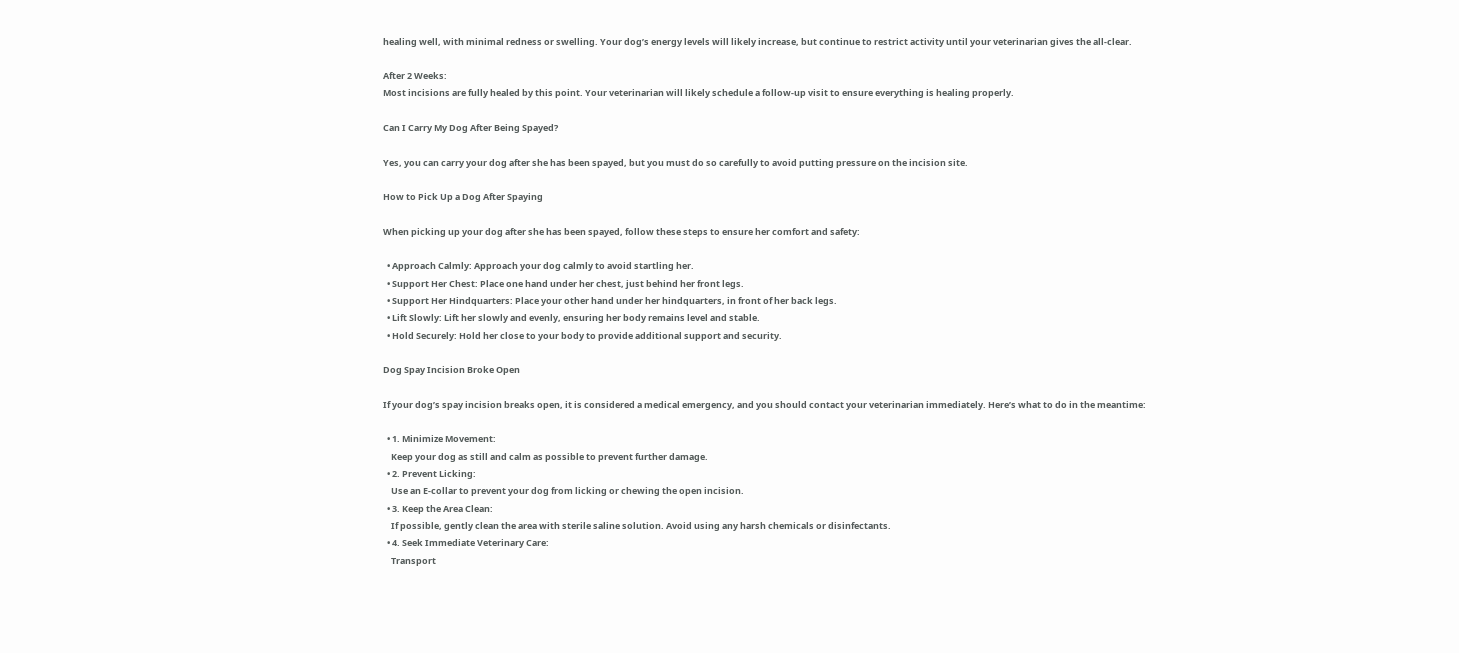healing well, with minimal redness or swelling. Your dog’s energy levels will likely increase, but continue to restrict activity until your veterinarian gives the all-clear.

After 2 Weeks:
Most incisions are fully healed by this point. Your veterinarian will likely schedule a follow-up visit to ensure everything is healing properly.

Can I Carry My Dog After Being Spayed?

Yes, you can carry your dog after she has been spayed, but you must do so carefully to avoid putting pressure on the incision site.

How to Pick Up a Dog After Spaying

When picking up your dog after she has been spayed, follow these steps to ensure her comfort and safety:

  • Approach Calmly: Approach your dog calmly to avoid startling her.
  • Support Her Chest: Place one hand under her chest, just behind her front legs.
  • Support Her Hindquarters: Place your other hand under her hindquarters, in front of her back legs.
  • Lift Slowly: Lift her slowly and evenly, ensuring her body remains level and stable.
  • Hold Securely: Hold her close to your body to provide additional support and security.

Dog Spay Incision Broke Open

If your dog’s spay incision breaks open, it is considered a medical emergency, and you should contact your veterinarian immediately. Here’s what to do in the meantime:

  • 1. Minimize Movement:
    Keep your dog as still and calm as possible to prevent further damage.
  • 2. Prevent Licking:
    Use an E-collar to prevent your dog from licking or chewing the open incision.
  • 3. Keep the Area Clean:
    If possible, gently clean the area with sterile saline solution. Avoid using any harsh chemicals or disinfectants.
  • 4. Seek Immediate Veterinary Care:
    Transport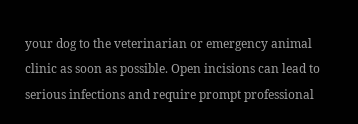your dog to the veterinarian or emergency animal clinic as soon as possible. Open incisions can lead to serious infections and require prompt professional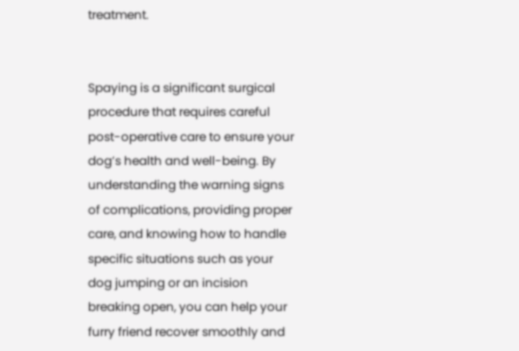treatment.


Spaying is a significant surgical procedure that requires careful post-operative care to ensure your dog’s health and well-being. By understanding the warning signs of complications, providing proper care, and knowing how to handle specific situations such as your dog jumping or an incision breaking open, you can help your furry friend recover smoothly and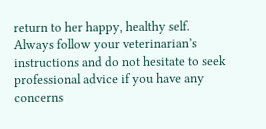return to her happy, healthy self. Always follow your veterinarian’s instructions and do not hesitate to seek professional advice if you have any concerns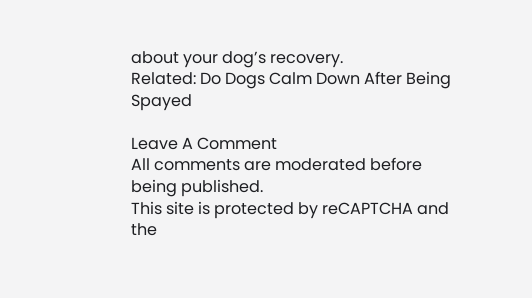about your dog’s recovery.
Related: Do Dogs Calm Down After Being Spayed

Leave A Comment
All comments are moderated before being published.
This site is protected by reCAPTCHA and the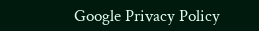Google Privacy Policy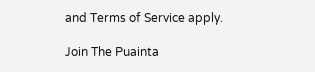and Terms of Service apply.

Join The Puainta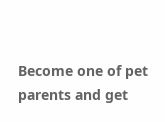Become one of pet parents and get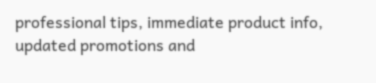professional tips, immediate product info, updated promotions and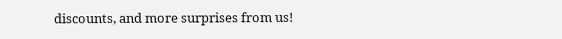discounts, and more surprises from us!